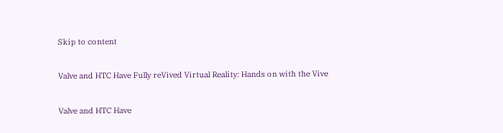Skip to content

Valve and HTC Have Fully reVived Virtual Reality: Hands on with the Vive

Valve and HTC Have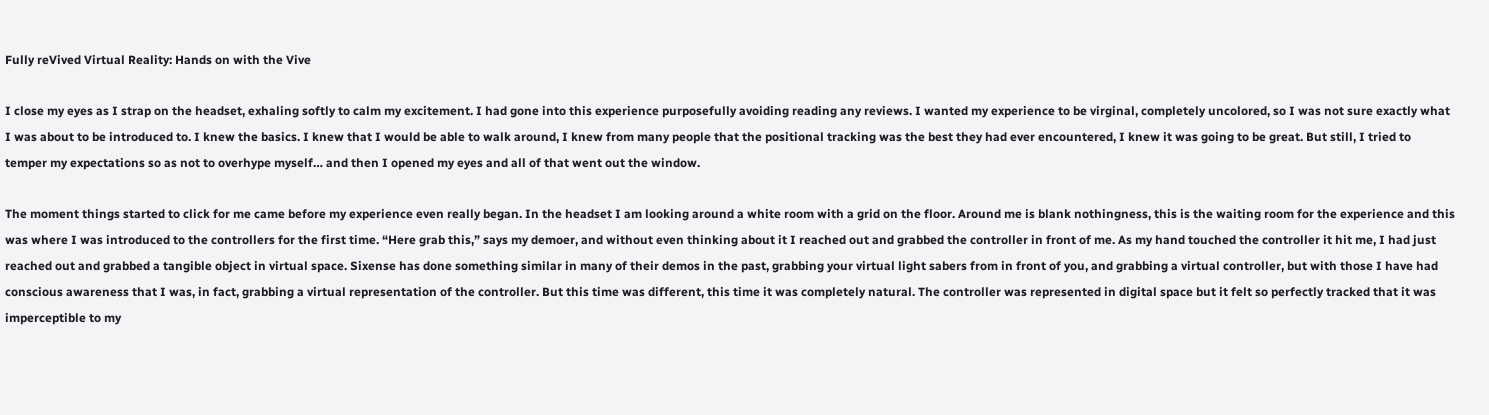Fully reVived Virtual Reality: Hands on with the Vive

I close my eyes as I strap on the headset, exhaling softly to calm my excitement. I had gone into this experience purposefully avoiding reading any reviews. I wanted my experience to be virginal, completely uncolored, so I was not sure exactly what I was about to be introduced to. I knew the basics. I knew that I would be able to walk around, I knew from many people that the positional tracking was the best they had ever encountered, I knew it was going to be great. But still, I tried to temper my expectations so as not to overhype myself… and then I opened my eyes and all of that went out the window.

The moment things started to click for me came before my experience even really began. In the headset I am looking around a white room with a grid on the floor. Around me is blank nothingness, this is the waiting room for the experience and this was where I was introduced to the controllers for the first time. “Here grab this,” says my demoer, and without even thinking about it I reached out and grabbed the controller in front of me. As my hand touched the controller it hit me, I had just reached out and grabbed a tangible object in virtual space. Sixense has done something similar in many of their demos in the past, grabbing your virtual light sabers from in front of you, and grabbing a virtual controller, but with those I have had conscious awareness that I was, in fact, grabbing a virtual representation of the controller. But this time was different, this time it was completely natural. The controller was represented in digital space but it felt so perfectly tracked that it was imperceptible to my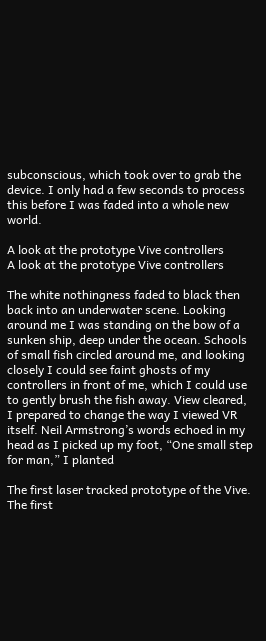subconscious, which took over to grab the device. I only had a few seconds to process this before I was faded into a whole new world.

A look at the prototype Vive controllers
A look at the prototype Vive controllers

The white nothingness faded to black then back into an underwater scene. Looking around me I was standing on the bow of a sunken ship, deep under the ocean. Schools of small fish circled around me, and looking closely I could see faint ghosts of my controllers in front of me, which I could use to gently brush the fish away. View cleared, I prepared to change the way I viewed VR itself. Neil Armstrong’s words echoed in my head as I picked up my foot, “One small step for man,” I planted

The first laser tracked prototype of the Vive.
The first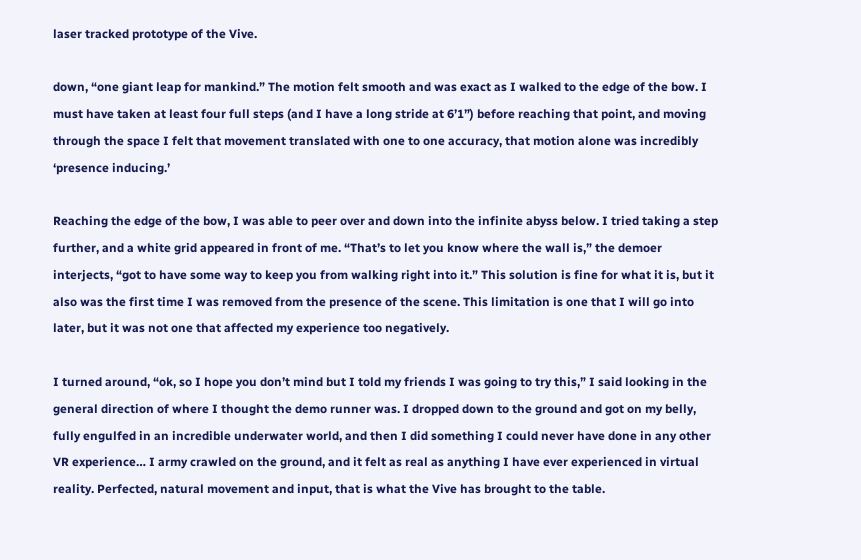laser tracked prototype of the Vive.

down, “one giant leap for mankind.” The motion felt smooth and was exact as I walked to the edge of the bow. I must have taken at least four full steps (and I have a long stride at 6’1”) before reaching that point, and moving through the space I felt that movement translated with one to one accuracy, that motion alone was incredibly ‘presence inducing.’

Reaching the edge of the bow, I was able to peer over and down into the infinite abyss below. I tried taking a step further, and a white grid appeared in front of me. “That’s to let you know where the wall is,” the demoer interjects, “got to have some way to keep you from walking right into it.” This solution is fine for what it is, but it also was the first time I was removed from the presence of the scene. This limitation is one that I will go into later, but it was not one that affected my experience too negatively.

I turned around, “ok, so I hope you don’t mind but I told my friends I was going to try this,” I said looking in the general direction of where I thought the demo runner was. I dropped down to the ground and got on my belly, fully engulfed in an incredible underwater world, and then I did something I could never have done in any other VR experience… I army crawled on the ground, and it felt as real as anything I have ever experienced in virtual reality. Perfected, natural movement and input, that is what the Vive has brought to the table.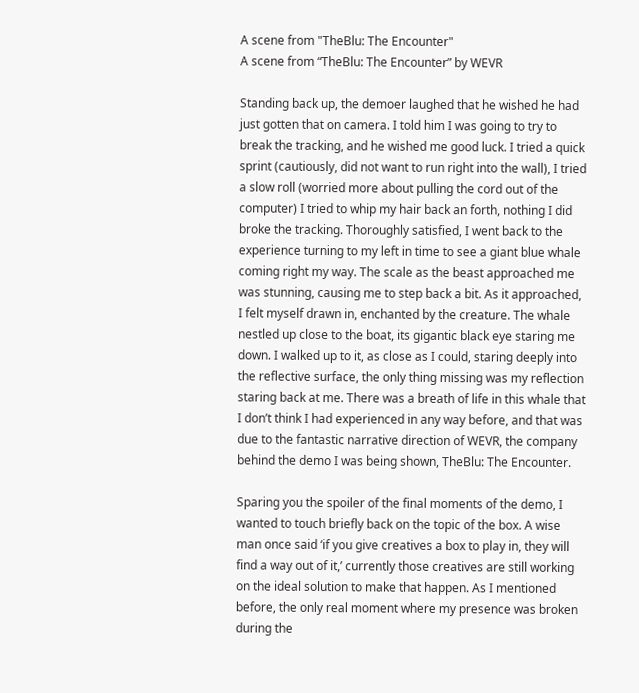A scene from "TheBlu: The Encounter"
A scene from “TheBlu: The Encounter” by WEVR

Standing back up, the demoer laughed that he wished he had just gotten that on camera. I told him I was going to try to break the tracking, and he wished me good luck. I tried a quick sprint (cautiously, did not want to run right into the wall), I tried a slow roll (worried more about pulling the cord out of the computer) I tried to whip my hair back an forth, nothing I did broke the tracking. Thoroughly satisfied, I went back to the experience turning to my left in time to see a giant blue whale coming right my way. The scale as the beast approached me was stunning, causing me to step back a bit. As it approached, I felt myself drawn in, enchanted by the creature. The whale nestled up close to the boat, its gigantic black eye staring me down. I walked up to it, as close as I could, staring deeply into the reflective surface, the only thing missing was my reflection staring back at me. There was a breath of life in this whale that I don’t think I had experienced in any way before, and that was due to the fantastic narrative direction of WEVR, the company behind the demo I was being shown, TheBlu: The Encounter.

Sparing you the spoiler of the final moments of the demo, I wanted to touch briefly back on the topic of the box. A wise man once said ‘if you give creatives a box to play in, they will find a way out of it,’ currently those creatives are still working on the ideal solution to make that happen. As I mentioned before, the only real moment where my presence was broken during the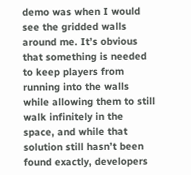demo was when I would see the gridded walls around me. It’s obvious that something is needed to keep players from running into the walls while allowing them to still walk infinitely in the space, and while that solution still hasn’t been found exactly, developers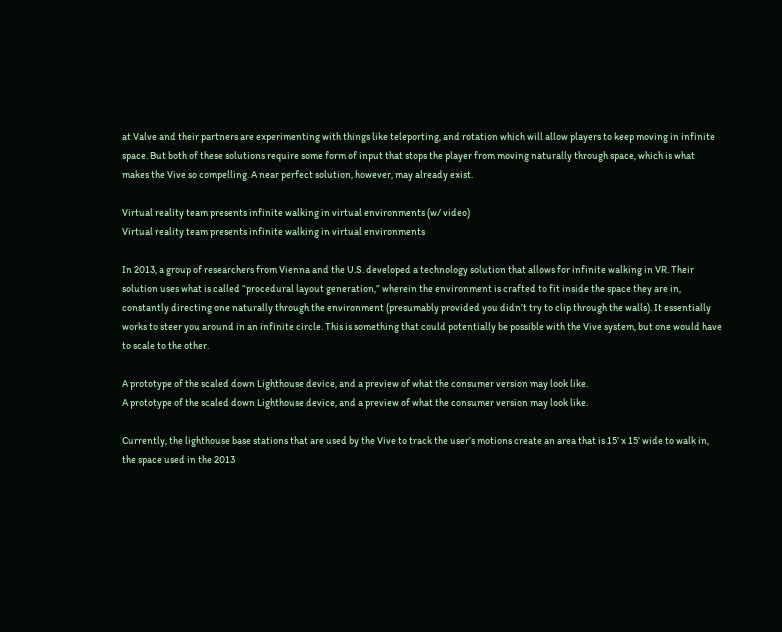at Valve and their partners are experimenting with things like teleporting, and rotation which will allow players to keep moving in infinite space. But both of these solutions require some form of input that stops the player from moving naturally through space, which is what makes the Vive so compelling. A near perfect solution, however, may already exist.

Virtual reality team presents infinite walking in virtual environments (w/ video)
Virtual reality team presents infinite walking in virtual environments

In 2013, a group of researchers from Vienna and the U.S. developed a technology solution that allows for infinite walking in VR. Their solution uses what is called “procedural layout generation,” wherein the environment is crafted to fit inside the space they are in, constantly directing one naturally through the environment (presumably provided you didn’t try to clip through the walls). It essentially works to steer you around in an infinite circle. This is something that could potentially be possible with the Vive system, but one would have to scale to the other.

A prototype of the scaled down Lighthouse device, and a preview of what the consumer version may look like.
A prototype of the scaled down Lighthouse device, and a preview of what the consumer version may look like.

Currently, the lighthouse base stations that are used by the Vive to track the user’s motions create an area that is 15’ x 15’ wide to walk in, the space used in the 2013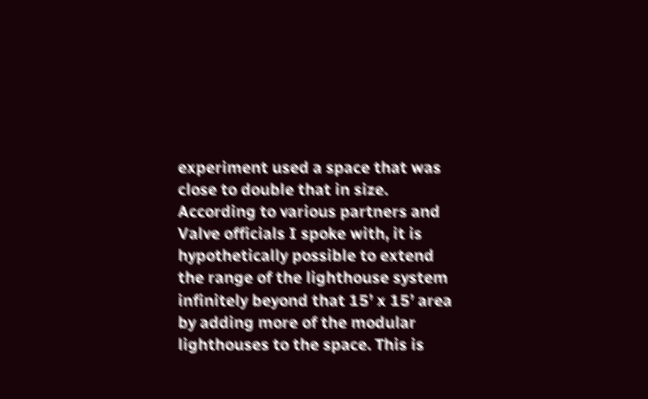experiment used a space that was close to double that in size. According to various partners and Valve officials I spoke with, it is hypothetically possible to extend the range of the lighthouse system infinitely beyond that 15’ x 15’ area by adding more of the modular lighthouses to the space. This is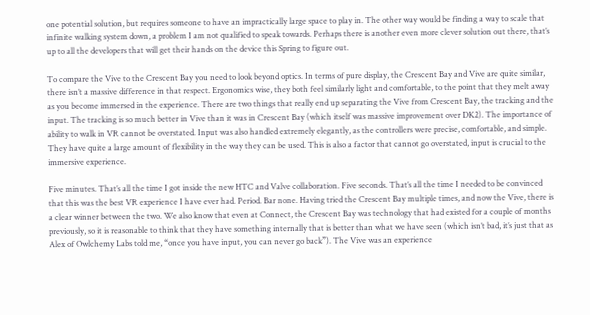one potential solution, but requires someone to have an impractically large space to play in. The other way would be finding a way to scale that infinite walking system down, a problem I am not qualified to speak towards. Perhaps there is another even more clever solution out there, that’s up to all the developers that will get their hands on the device this Spring to figure out.

To compare the Vive to the Crescent Bay you need to look beyond optics. In terms of pure display, the Crescent Bay and Vive are quite similar, there isn’t a massive difference in that respect. Ergonomics wise, they both feel similarly light and comfortable, to the point that they melt away as you become immersed in the experience. There are two things that really end up separating the Vive from Crescent Bay, the tracking and the input. The tracking is so much better in Vive than it was in Crescent Bay (which itself was massive improvement over DK2). The importance of ability to walk in VR cannot be overstated. Input was also handled extremely elegantly, as the controllers were precise, comfortable, and simple. They have quite a large amount of flexibility in the way they can be used. This is also a factor that cannot go overstated, input is crucial to the immersive experience.

Five minutes. That’s all the time I got inside the new HTC and Valve collaboration. Five seconds. That’s all the time I needed to be convinced that this was the best VR experience I have ever had. Period. Bar none. Having tried the Crescent Bay multiple times, and now the Vive, there is a clear winner between the two. We also know that even at Connect, the Crescent Bay was technology that had existed for a couple of months previously, so it is reasonable to think that they have something internally that is better than what we have seen (which isn’t bad, it’s just that as Alex of Owlchemy Labs told me, “once you have input, you can never go back”). The Vive was an experience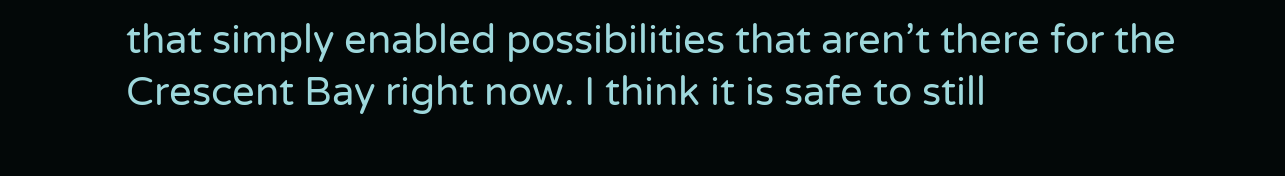that simply enabled possibilities that aren’t there for the Crescent Bay right now. I think it is safe to still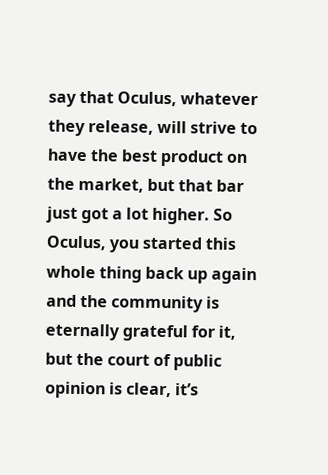say that Oculus, whatever they release, will strive to have the best product on the market, but that bar just got a lot higher. So Oculus, you started this whole thing back up again and the community is eternally grateful for it, but the court of public opinion is clear, it’s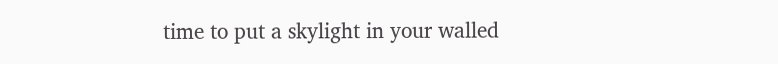time to put a skylight in your walled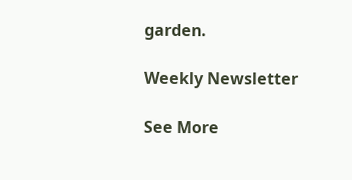garden.

Weekly Newsletter

See More